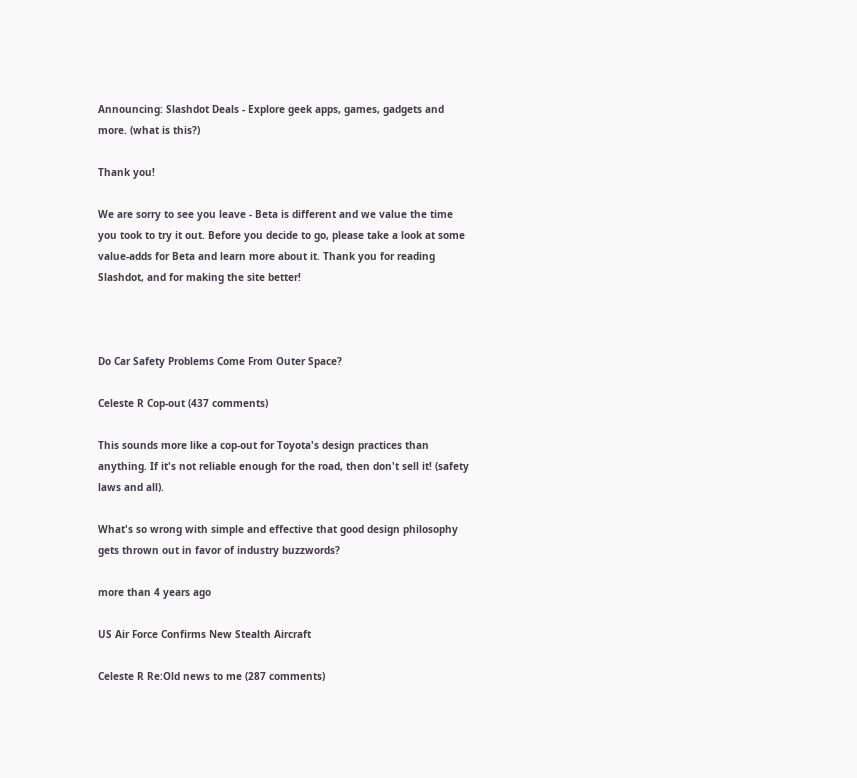Announcing: Slashdot Deals - Explore geek apps, games, gadgets and more. (what is this?)

Thank you!

We are sorry to see you leave - Beta is different and we value the time you took to try it out. Before you decide to go, please take a look at some value-adds for Beta and learn more about it. Thank you for reading Slashdot, and for making the site better!



Do Car Safety Problems Come From Outer Space?

Celeste R Cop-out (437 comments)

This sounds more like a cop-out for Toyota's design practices than anything. If it's not reliable enough for the road, then don't sell it! (safety laws and all).

What's so wrong with simple and effective that good design philosophy gets thrown out in favor of industry buzzwords?

more than 4 years ago

US Air Force Confirms New Stealth Aircraft

Celeste R Re:Old news to me (287 comments)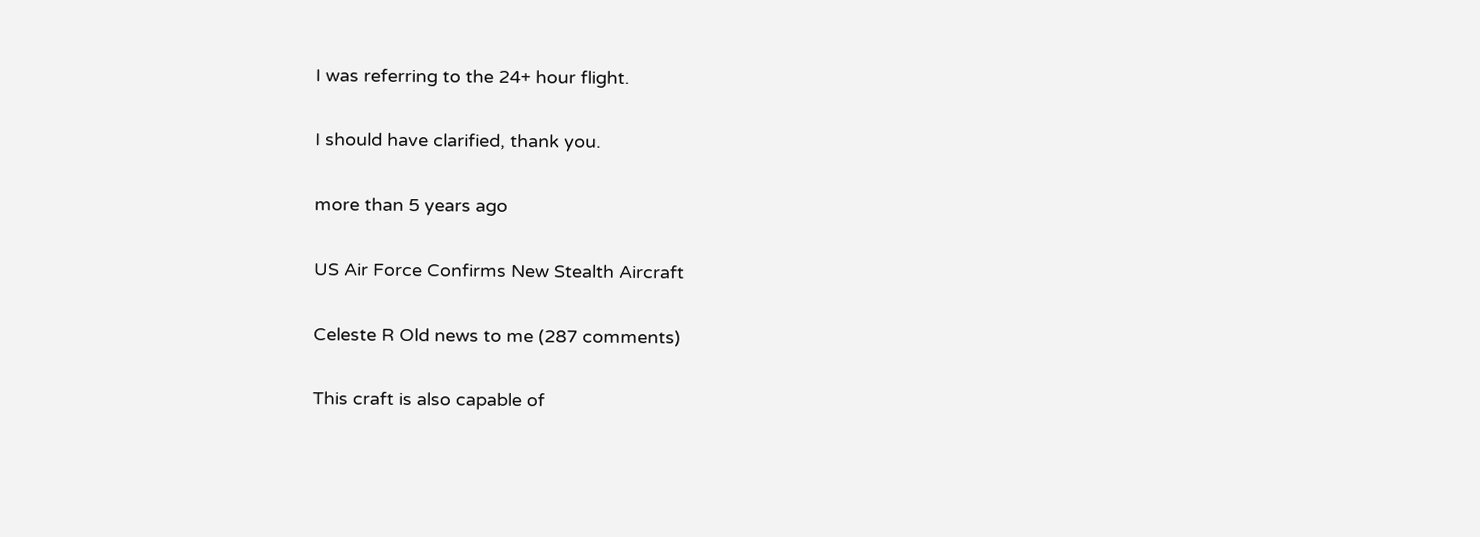I was referring to the 24+ hour flight.

I should have clarified, thank you.

more than 5 years ago

US Air Force Confirms New Stealth Aircraft

Celeste R Old news to me (287 comments)

This craft is also capable of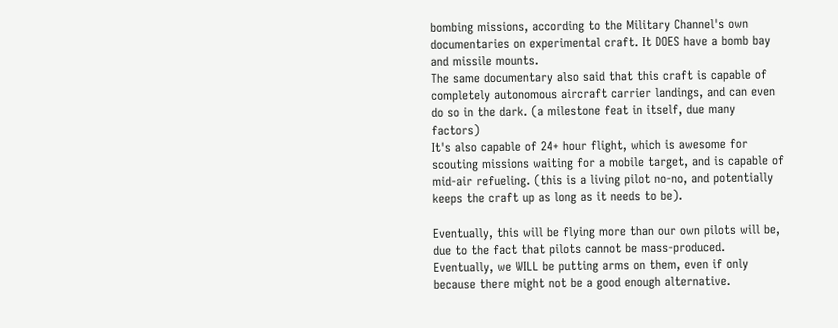bombing missions, according to the Military Channel's own documentaries on experimental craft. It DOES have a bomb bay and missile mounts.
The same documentary also said that this craft is capable of completely autonomous aircraft carrier landings, and can even do so in the dark. (a milestone feat in itself, due many factors)
It's also capable of 24+ hour flight, which is awesome for scouting missions waiting for a mobile target, and is capable of mid-air refueling. (this is a living pilot no-no, and potentially keeps the craft up as long as it needs to be).

Eventually, this will be flying more than our own pilots will be, due to the fact that pilots cannot be mass-produced. Eventually, we WILL be putting arms on them, even if only because there might not be a good enough alternative.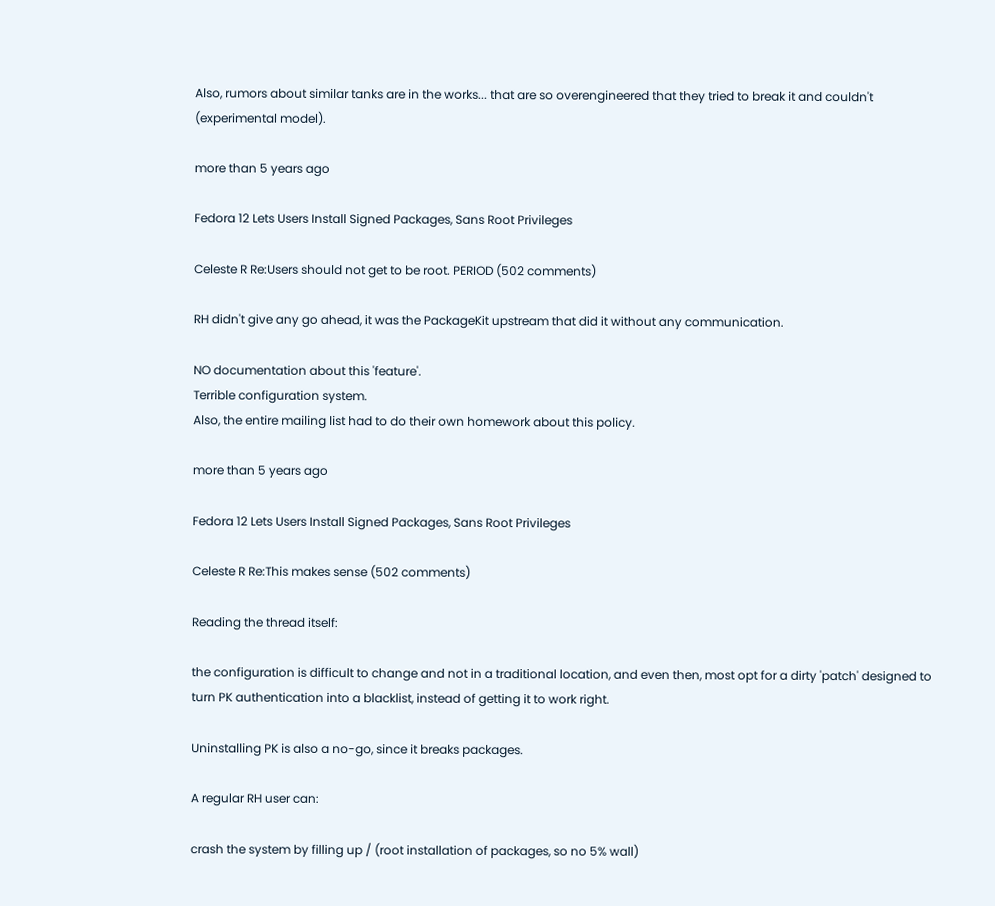Also, rumors about similar tanks are in the works... that are so overengineered that they tried to break it and couldn't (experimental model).

more than 5 years ago

Fedora 12 Lets Users Install Signed Packages, Sans Root Privileges

Celeste R Re:Users should not get to be root. PERIOD (502 comments)

RH didn't give any go ahead, it was the PackageKit upstream that did it without any communication.

NO documentation about this 'feature'.
Terrible configuration system.
Also, the entire mailing list had to do their own homework about this policy.

more than 5 years ago

Fedora 12 Lets Users Install Signed Packages, Sans Root Privileges

Celeste R Re:This makes sense (502 comments)

Reading the thread itself:

the configuration is difficult to change and not in a traditional location, and even then, most opt for a dirty 'patch' designed to turn PK authentication into a blacklist, instead of getting it to work right.

Uninstalling PK is also a no-go, since it breaks packages.

A regular RH user can:

crash the system by filling up / (root installation of packages, so no 5% wall)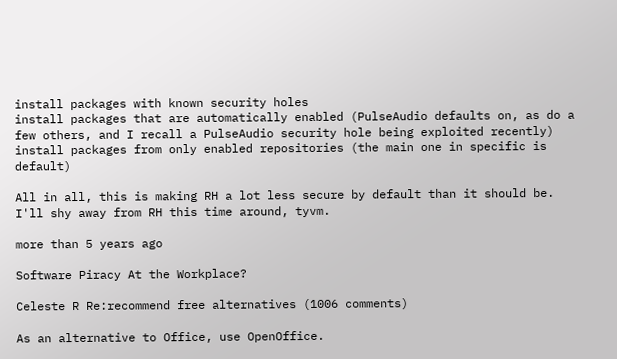install packages with known security holes
install packages that are automatically enabled (PulseAudio defaults on, as do a few others, and I recall a PulseAudio security hole being exploited recently)
install packages from only enabled repositories (the main one in specific is default)

All in all, this is making RH a lot less secure by default than it should be. I'll shy away from RH this time around, tyvm.

more than 5 years ago

Software Piracy At the Workplace?

Celeste R Re:recommend free alternatives (1006 comments)

As an alternative to Office, use OpenOffice.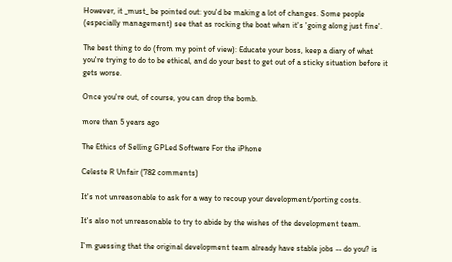However, it _must_ be pointed out: you'd be making a lot of changes. Some people (especially management) see that as rocking the boat when it's 'going along just fine'.

The best thing to do (from my point of view): Educate your boss, keep a diary of what you're trying to do to be ethical, and do your best to get out of a sticky situation before it gets worse.

Once you're out, of course, you can drop the bomb.

more than 5 years ago

The Ethics of Selling GPLed Software For the iPhone

Celeste R Unfair (782 comments)

It's not unreasonable to ask for a way to recoup your development/porting costs.

It's also not unreasonable to try to abide by the wishes of the development team.

I'm guessing that the original development team already have stable jobs -- do you? is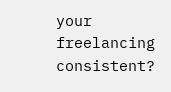your freelancing consistent?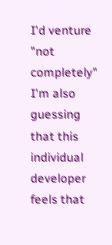I'd venture "not completely"
I'm also guessing that this individual developer feels that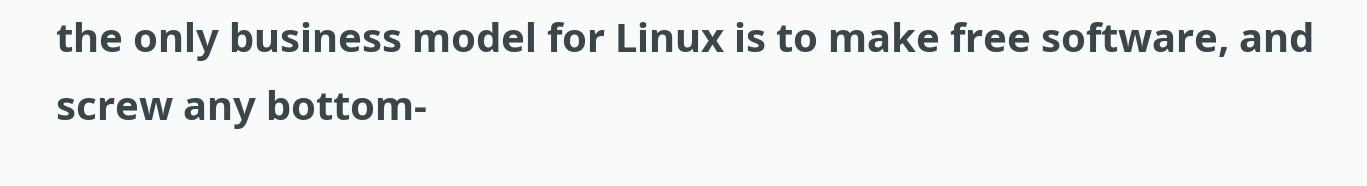the only business model for Linux is to make free software, and screw any bottom-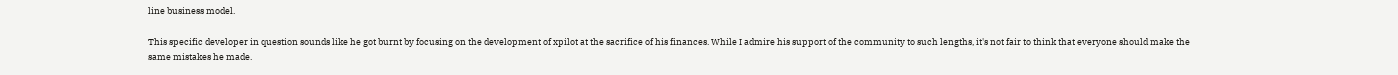line business model.

This specific developer in question sounds like he got burnt by focusing on the development of xpilot at the sacrifice of his finances. While I admire his support of the community to such lengths, it's not fair to think that everyone should make the same mistakes he made.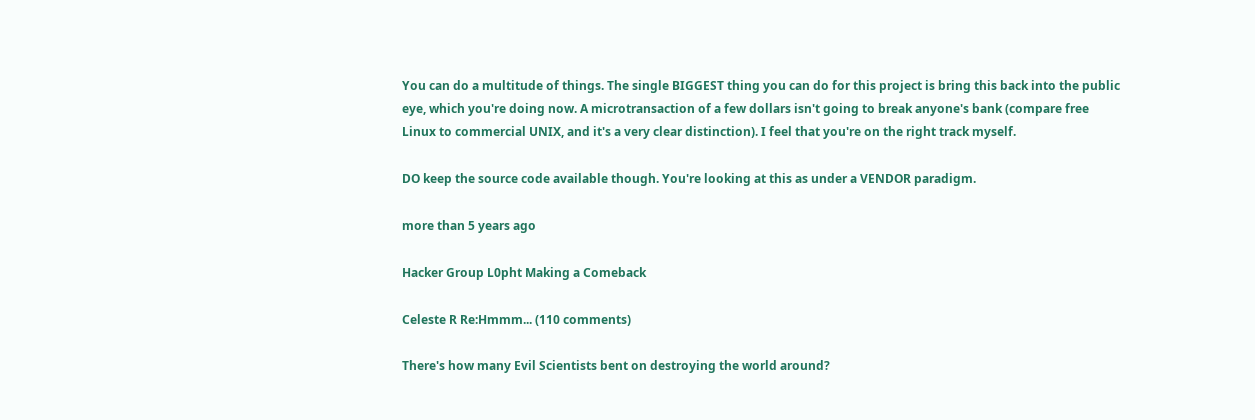You can do a multitude of things. The single BIGGEST thing you can do for this project is bring this back into the public eye, which you're doing now. A microtransaction of a few dollars isn't going to break anyone's bank (compare free Linux to commercial UNIX, and it's a very clear distinction). I feel that you're on the right track myself.

DO keep the source code available though. You're looking at this as under a VENDOR paradigm.

more than 5 years ago

Hacker Group L0pht Making a Comeback

Celeste R Re:Hmmm... (110 comments)

There's how many Evil Scientists bent on destroying the world around?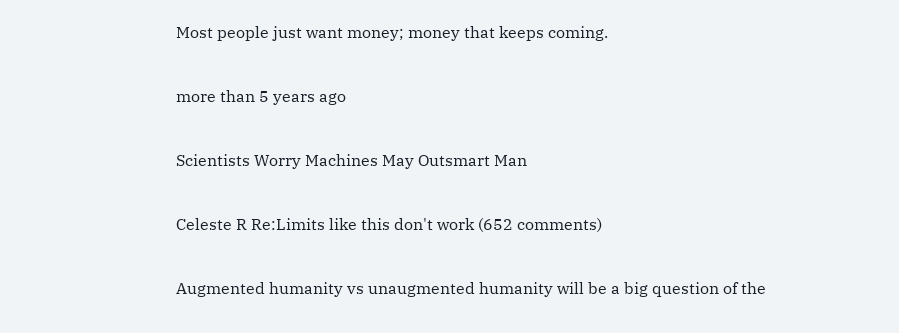Most people just want money; money that keeps coming.

more than 5 years ago

Scientists Worry Machines May Outsmart Man

Celeste R Re:Limits like this don't work (652 comments)

Augmented humanity vs unaugmented humanity will be a big question of the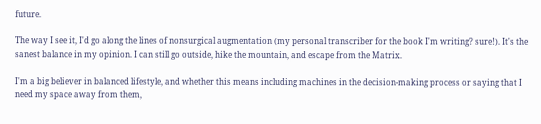future.

The way I see it, I'd go along the lines of nonsurgical augmentation (my personal transcriber for the book I'm writing? sure!). It's the sanest balance in my opinion. I can still go outside, hike the mountain, and escape from the Matrix.

I'm a big believer in balanced lifestyle, and whether this means including machines in the decision-making process or saying that I need my space away from them,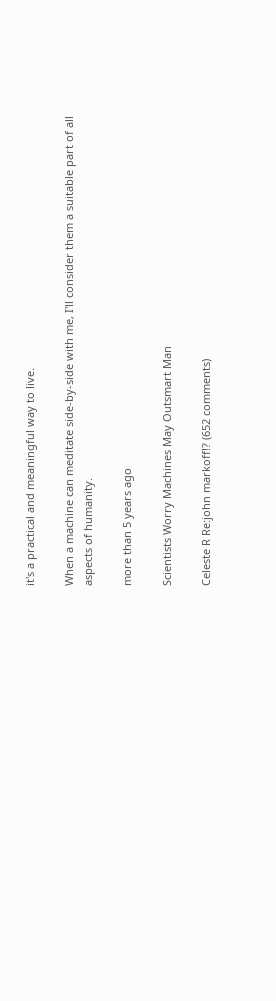it's a practical and meaningful way to live.

When a machine can meditate side-by-side with me, I'll consider them a suitable part of all aspects of humanity.

more than 5 years ago

Scientists Worry Machines May Outsmart Man

Celeste R Re:john markoff!? (652 comments)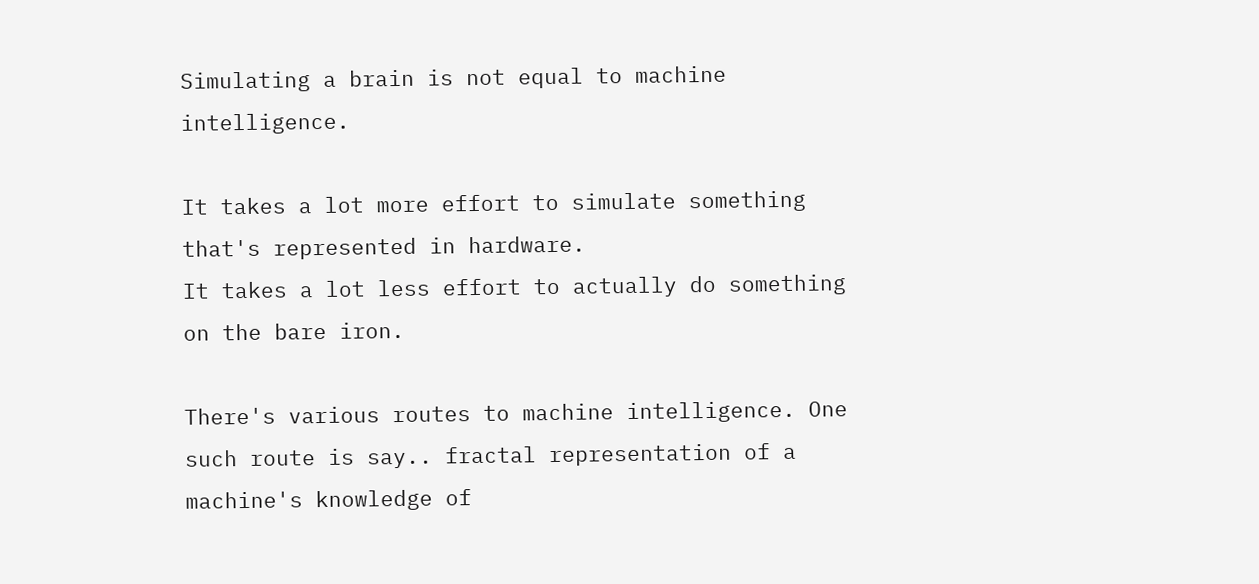Simulating a brain is not equal to machine intelligence.

It takes a lot more effort to simulate something that's represented in hardware.
It takes a lot less effort to actually do something on the bare iron.

There's various routes to machine intelligence. One such route is say.. fractal representation of a machine's knowledge of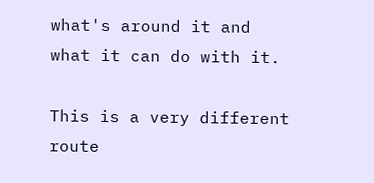what's around it and what it can do with it.

This is a very different route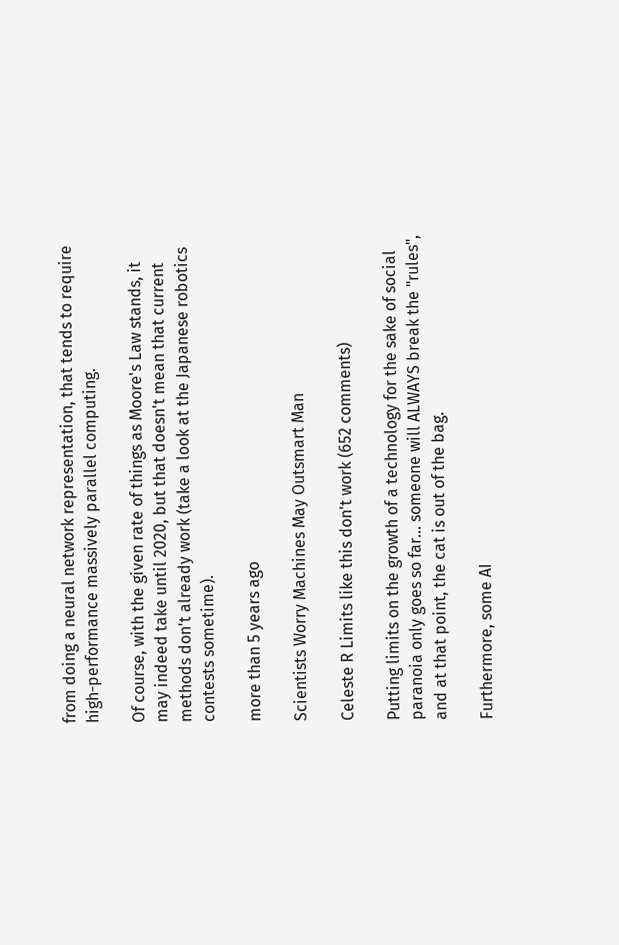from doing a neural network representation, that tends to require high-performance massively parallel computing.

Of course, with the given rate of things as Moore's Law stands, it may indeed take until 2020, but that doesn't mean that current methods don't already work (take a look at the Japanese robotics contests sometime).

more than 5 years ago

Scientists Worry Machines May Outsmart Man

Celeste R Limits like this don't work (652 comments)

Putting limits on the growth of a technology for the sake of social paranoia only goes so far... someone will ALWAYS break the "rules", and at that point, the cat is out of the bag.

Furthermore, some AI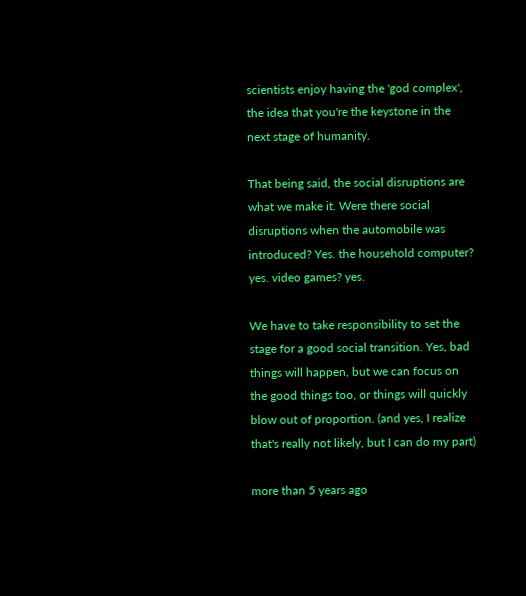scientists enjoy having the 'god complex', the idea that you're the keystone in the next stage of humanity.

That being said, the social disruptions are what we make it. Were there social disruptions when the automobile was introduced? Yes. the household computer? yes. video games? yes.

We have to take responsibility to set the stage for a good social transition. Yes, bad things will happen, but we can focus on the good things too, or things will quickly blow out of proportion. (and yes, I realize that's really not likely, but I can do my part)

more than 5 years ago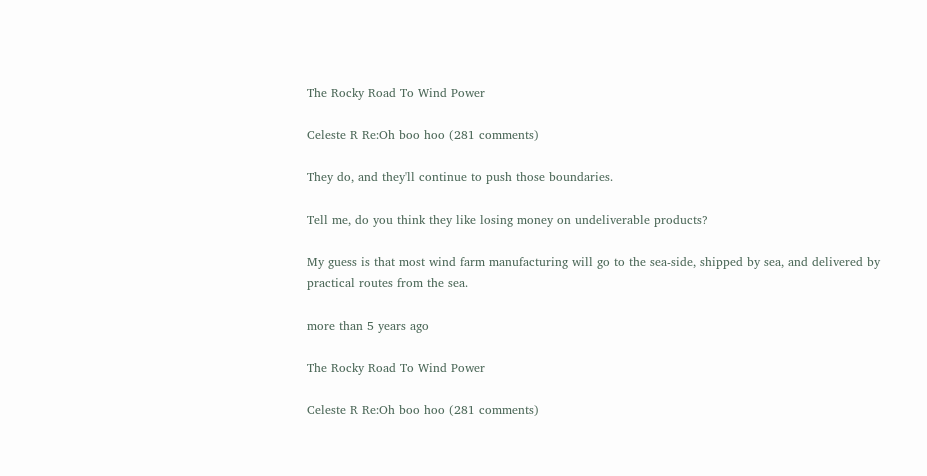The Rocky Road To Wind Power

Celeste R Re:Oh boo hoo (281 comments)

They do, and they'll continue to push those boundaries.

Tell me, do you think they like losing money on undeliverable products?

My guess is that most wind farm manufacturing will go to the sea-side, shipped by sea, and delivered by practical routes from the sea.

more than 5 years ago

The Rocky Road To Wind Power

Celeste R Re:Oh boo hoo (281 comments)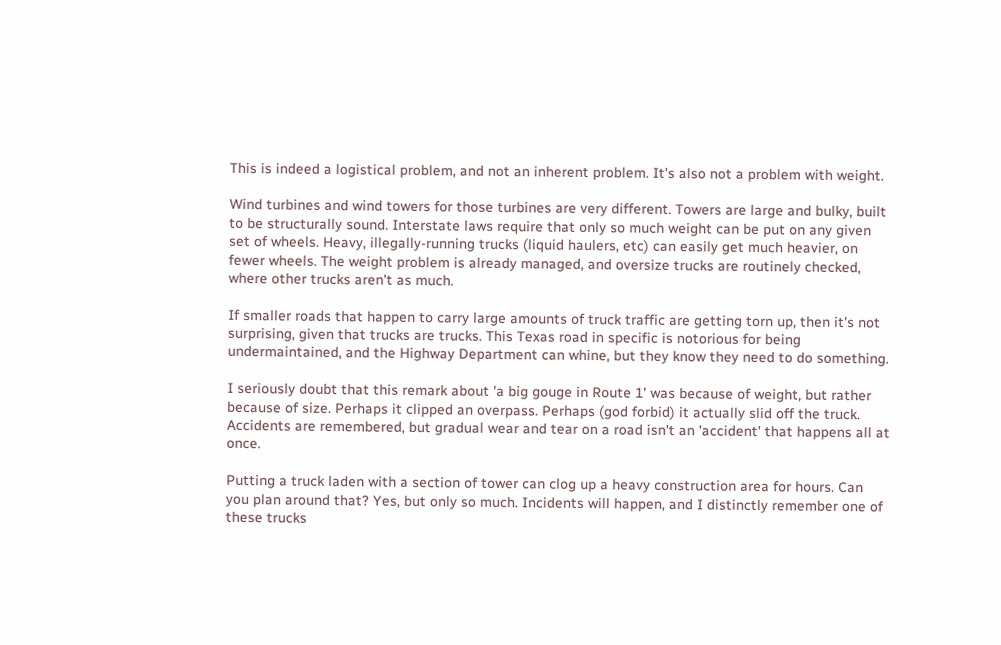This is indeed a logistical problem, and not an inherent problem. It's also not a problem with weight.

Wind turbines and wind towers for those turbines are very different. Towers are large and bulky, built to be structurally sound. Interstate laws require that only so much weight can be put on any given set of wheels. Heavy, illegally-running trucks (liquid haulers, etc) can easily get much heavier, on fewer wheels. The weight problem is already managed, and oversize trucks are routinely checked, where other trucks aren't as much.

If smaller roads that happen to carry large amounts of truck traffic are getting torn up, then it's not surprising, given that trucks are trucks. This Texas road in specific is notorious for being undermaintained, and the Highway Department can whine, but they know they need to do something.

I seriously doubt that this remark about 'a big gouge in Route 1' was because of weight, but rather because of size. Perhaps it clipped an overpass. Perhaps (god forbid) it actually slid off the truck. Accidents are remembered, but gradual wear and tear on a road isn't an 'accident' that happens all at once.

Putting a truck laden with a section of tower can clog up a heavy construction area for hours. Can you plan around that? Yes, but only so much. Incidents will happen, and I distinctly remember one of these trucks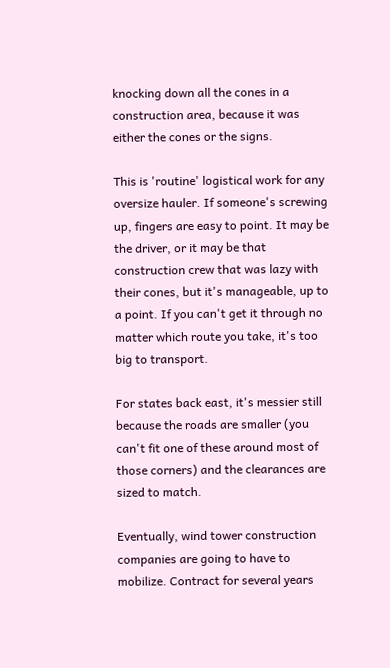knocking down all the cones in a construction area, because it was either the cones or the signs.

This is 'routine' logistical work for any oversize hauler. If someone's screwing up, fingers are easy to point. It may be the driver, or it may be that construction crew that was lazy with their cones, but it's manageable, up to a point. If you can't get it through no matter which route you take, it's too big to transport.

For states back east, it's messier still because the roads are smaller (you can't fit one of these around most of those corners) and the clearances are sized to match.

Eventually, wind tower construction companies are going to have to mobilize. Contract for several years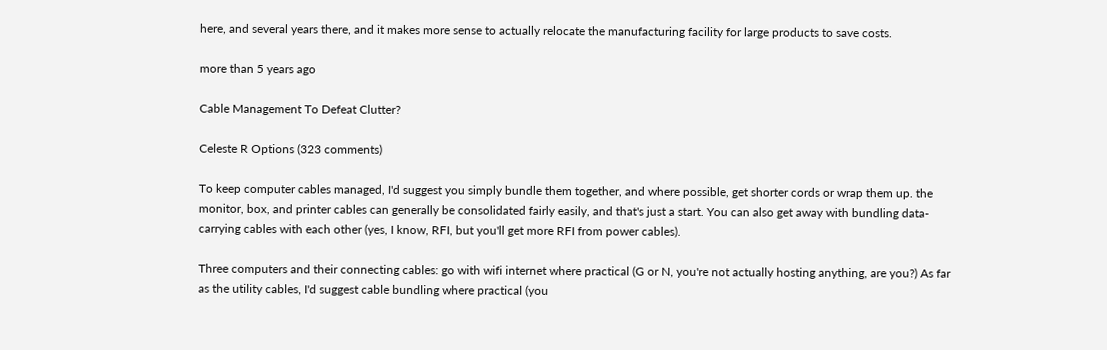here, and several years there, and it makes more sense to actually relocate the manufacturing facility for large products to save costs.

more than 5 years ago

Cable Management To Defeat Clutter?

Celeste R Options (323 comments)

To keep computer cables managed, I'd suggest you simply bundle them together, and where possible, get shorter cords or wrap them up. the monitor, box, and printer cables can generally be consolidated fairly easily, and that's just a start. You can also get away with bundling data-carrying cables with each other (yes, I know, RFI, but you'll get more RFI from power cables).

Three computers and their connecting cables: go with wifi internet where practical (G or N, you're not actually hosting anything, are you?) As far as the utility cables, I'd suggest cable bundling where practical (you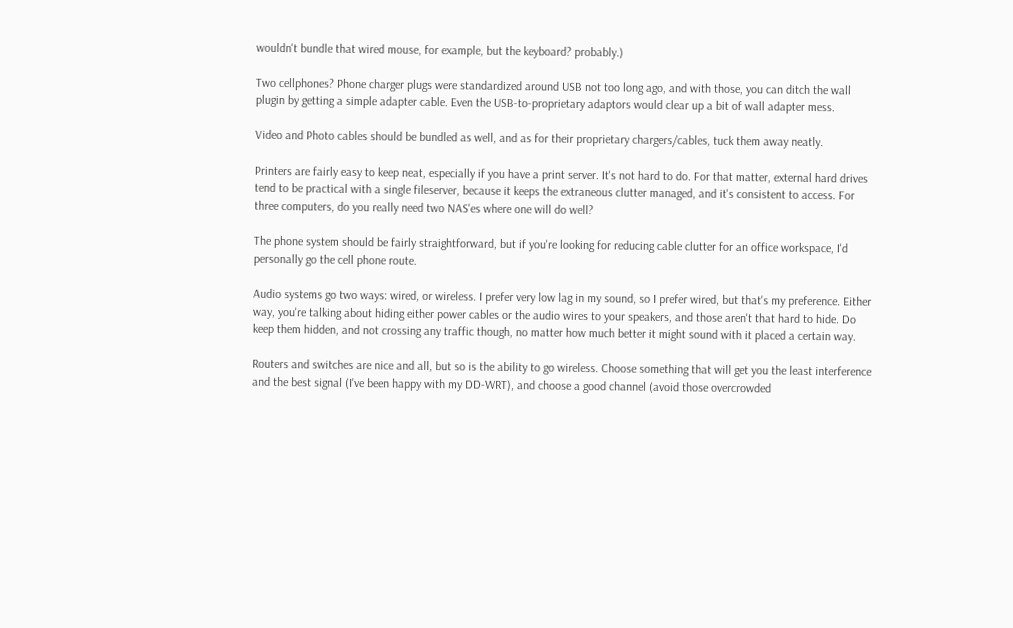wouldn't bundle that wired mouse, for example, but the keyboard? probably.)

Two cellphones? Phone charger plugs were standardized around USB not too long ago, and with those, you can ditch the wall plugin by getting a simple adapter cable. Even the USB-to-proprietary adaptors would clear up a bit of wall adapter mess.

Video and Photo cables should be bundled as well, and as for their proprietary chargers/cables, tuck them away neatly.

Printers are fairly easy to keep neat, especially if you have a print server. It's not hard to do. For that matter, external hard drives tend to be practical with a single fileserver, because it keeps the extraneous clutter managed, and it's consistent to access. For three computers, do you really need two NAS'es where one will do well?

The phone system should be fairly straightforward, but if you're looking for reducing cable clutter for an office workspace, I'd personally go the cell phone route.

Audio systems go two ways: wired, or wireless. I prefer very low lag in my sound, so I prefer wired, but that's my preference. Either way, you're talking about hiding either power cables or the audio wires to your speakers, and those aren't that hard to hide. Do keep them hidden, and not crossing any traffic though, no matter how much better it might sound with it placed a certain way.

Routers and switches are nice and all, but so is the ability to go wireless. Choose something that will get you the least interference and the best signal (I've been happy with my DD-WRT), and choose a good channel (avoid those overcrowded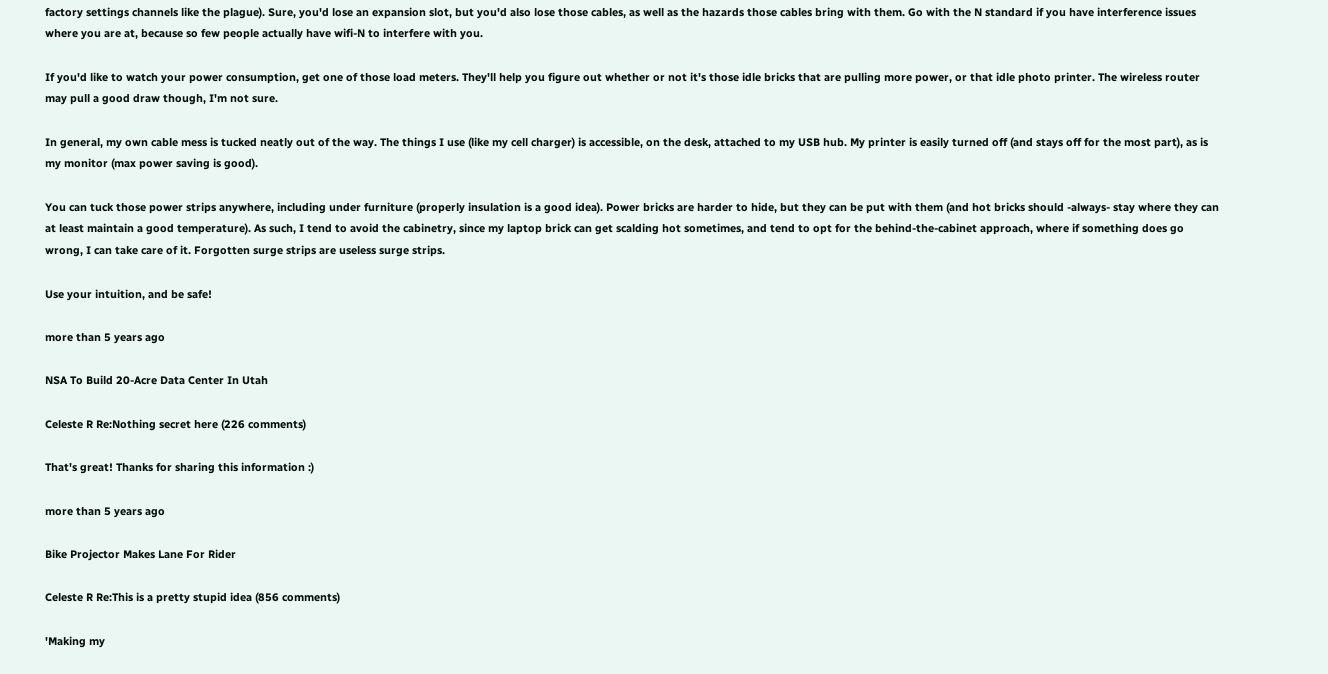factory settings channels like the plague). Sure, you'd lose an expansion slot, but you'd also lose those cables, as well as the hazards those cables bring with them. Go with the N standard if you have interference issues where you are at, because so few people actually have wifi-N to interfere with you.

If you'd like to watch your power consumption, get one of those load meters. They'll help you figure out whether or not it's those idle bricks that are pulling more power, or that idle photo printer. The wireless router may pull a good draw though, I'm not sure.

In general, my own cable mess is tucked neatly out of the way. The things I use (like my cell charger) is accessible, on the desk, attached to my USB hub. My printer is easily turned off (and stays off for the most part), as is my monitor (max power saving is good).

You can tuck those power strips anywhere, including under furniture (properly insulation is a good idea). Power bricks are harder to hide, but they can be put with them (and hot bricks should -always- stay where they can at least maintain a good temperature). As such, I tend to avoid the cabinetry, since my laptop brick can get scalding hot sometimes, and tend to opt for the behind-the-cabinet approach, where if something does go wrong, I can take care of it. Forgotten surge strips are useless surge strips.

Use your intuition, and be safe!

more than 5 years ago

NSA To Build 20-Acre Data Center In Utah

Celeste R Re:Nothing secret here (226 comments)

That's great! Thanks for sharing this information :)

more than 5 years ago

Bike Projector Makes Lane For Rider

Celeste R Re:This is a pretty stupid idea (856 comments)

'Making my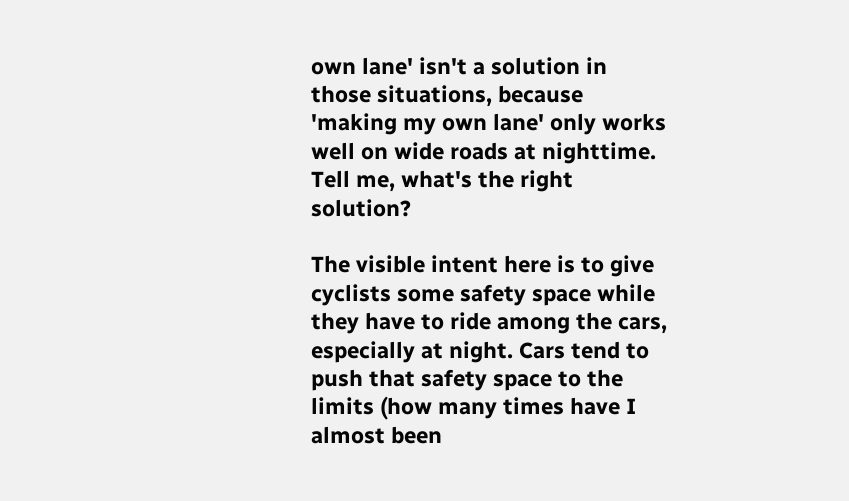own lane' isn't a solution in those situations, because 'making my own lane' only works well on wide roads at nighttime. Tell me, what's the right solution?

The visible intent here is to give cyclists some safety space while they have to ride among the cars, especially at night. Cars tend to push that safety space to the limits (how many times have I almost been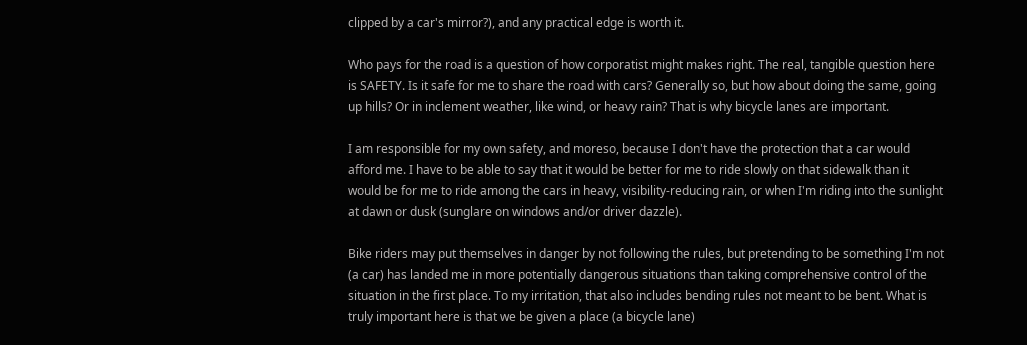clipped by a car's mirror?), and any practical edge is worth it.

Who pays for the road is a question of how corporatist might makes right. The real, tangible question here is SAFETY. Is it safe for me to share the road with cars? Generally so, but how about doing the same, going up hills? Or in inclement weather, like wind, or heavy rain? That is why bicycle lanes are important.

I am responsible for my own safety, and moreso, because I don't have the protection that a car would afford me. I have to be able to say that it would be better for me to ride slowly on that sidewalk than it would be for me to ride among the cars in heavy, visibility-reducing rain, or when I'm riding into the sunlight at dawn or dusk (sunglare on windows and/or driver dazzle).

Bike riders may put themselves in danger by not following the rules, but pretending to be something I'm not (a car) has landed me in more potentially dangerous situations than taking comprehensive control of the situation in the first place. To my irritation, that also includes bending rules not meant to be bent. What is truly important here is that we be given a place (a bicycle lane)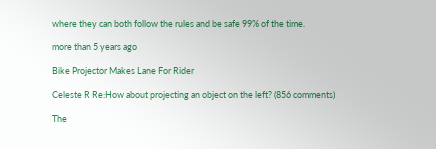where they can both follow the rules and be safe 99% of the time.

more than 5 years ago

Bike Projector Makes Lane For Rider

Celeste R Re:How about projecting an object on the left? (856 comments)

The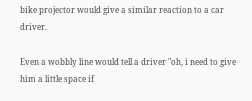bike projector would give a similar reaction to a car driver.

Even a wobbly line would tell a driver "oh, i need to give him a little space if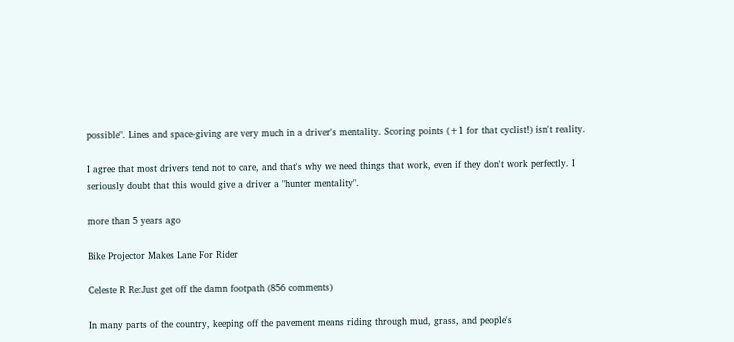possible". Lines and space-giving are very much in a driver's mentality. Scoring points (+1 for that cyclist!) isn't reality.

I agree that most drivers tend not to care, and that's why we need things that work, even if they don't work perfectly. I seriously doubt that this would give a driver a "hunter mentality".

more than 5 years ago

Bike Projector Makes Lane For Rider

Celeste R Re:Just get off the damn footpath (856 comments)

In many parts of the country, keeping off the pavement means riding through mud, grass, and people's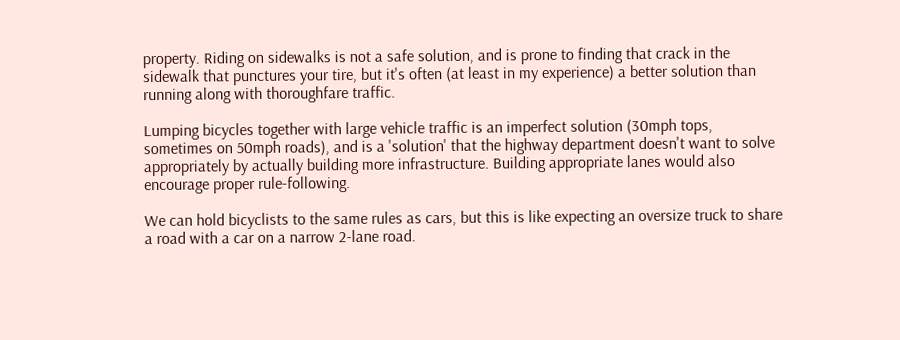property. Riding on sidewalks is not a safe solution, and is prone to finding that crack in the sidewalk that punctures your tire, but it's often (at least in my experience) a better solution than running along with thoroughfare traffic.

Lumping bicycles together with large vehicle traffic is an imperfect solution (30mph tops, sometimes on 50mph roads), and is a 'solution' that the highway department doesn't want to solve appropriately by actually building more infrastructure. Building appropriate lanes would also encourage proper rule-following.

We can hold bicyclists to the same rules as cars, but this is like expecting an oversize truck to share a road with a car on a narrow 2-lane road.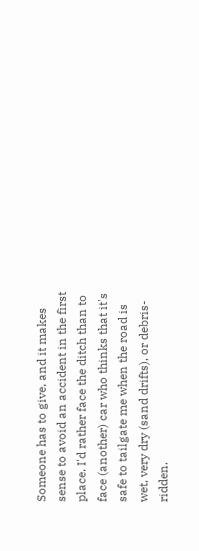Someone has to give, and it makes sense to avoid an accident in the first place. I'd rather face the ditch than to face (another) car who thinks that it's safe to tailgate me when the road is wet, very dry (sand drifts), or debris-ridden.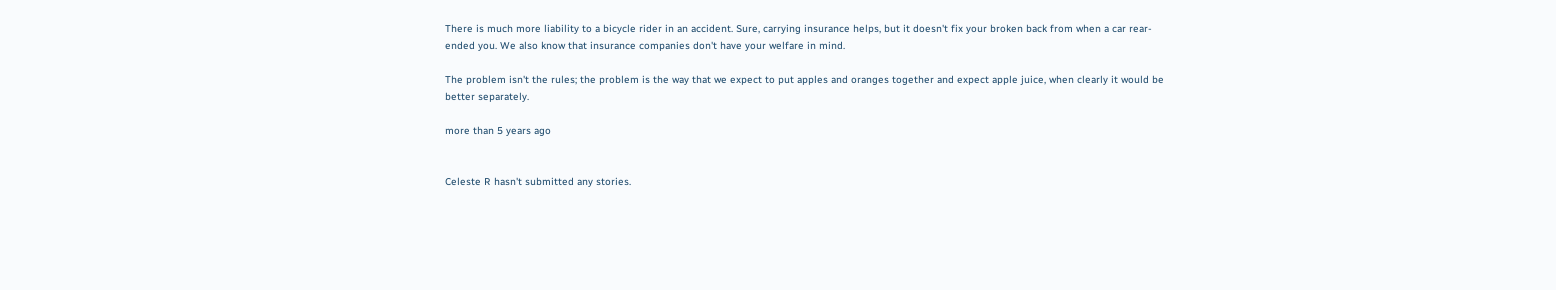There is much more liability to a bicycle rider in an accident. Sure, carrying insurance helps, but it doesn't fix your broken back from when a car rear-ended you. We also know that insurance companies don't have your welfare in mind.

The problem isn't the rules; the problem is the way that we expect to put apples and oranges together and expect apple juice, when clearly it would be better separately.

more than 5 years ago


Celeste R hasn't submitted any stories.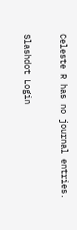Celeste R has no journal entries.

Slashdot Login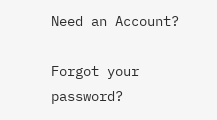Need an Account?

Forgot your password?